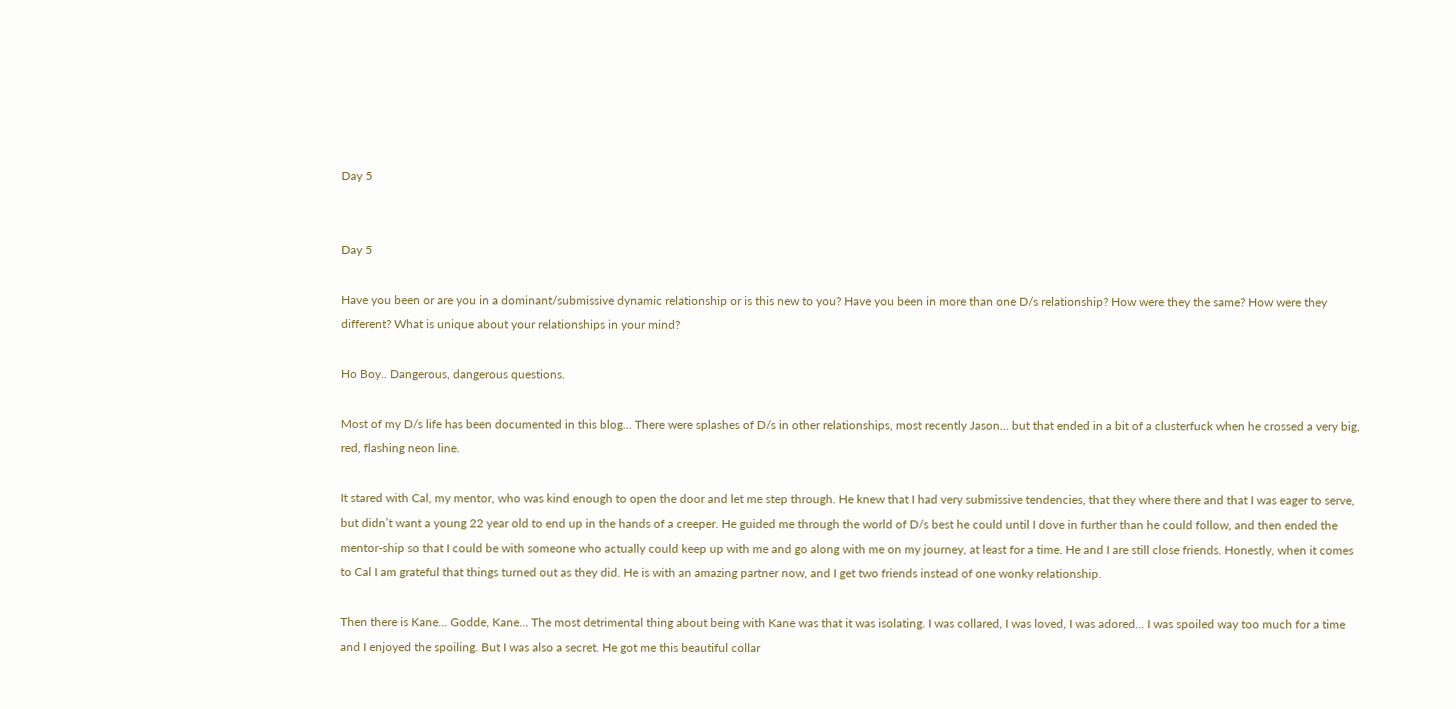Day 5


Day 5

Have you been or are you in a dominant/submissive dynamic relationship or is this new to you? Have you been in more than one D/s relationship? How were they the same? How were they different? What is unique about your relationships in your mind?

Ho Boy.. Dangerous, dangerous questions.

Most of my D/s life has been documented in this blog… There were splashes of D/s in other relationships, most recently Jason… but that ended in a bit of a clusterfuck when he crossed a very big, red, flashing neon line.

It stared with Cal, my mentor, who was kind enough to open the door and let me step through. He knew that I had very submissive tendencies, that they where there and that I was eager to serve, but didn’t want a young 22 year old to end up in the hands of a creeper. He guided me through the world of D/s best he could until I dove in further than he could follow, and then ended the mentor-ship so that I could be with someone who actually could keep up with me and go along with me on my journey, at least for a time. He and I are still close friends. Honestly, when it comes to Cal I am grateful that things turned out as they did. He is with an amazing partner now, and I get two friends instead of one wonky relationship.

Then there is Kane… Godde, Kane… The most detrimental thing about being with Kane was that it was isolating. I was collared, I was loved, I was adored… I was spoiled way too much for a time and I enjoyed the spoiling. But I was also a secret. He got me this beautiful collar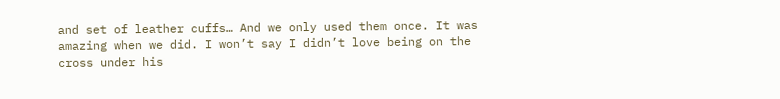and set of leather cuffs… And we only used them once. It was amazing when we did. I won’t say I didn’t love being on the cross under his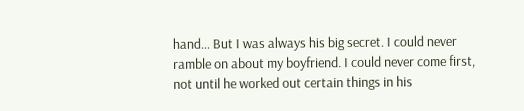hand… But I was always his big secret. I could never ramble on about my boyfriend. I could never come first, not until he worked out certain things in his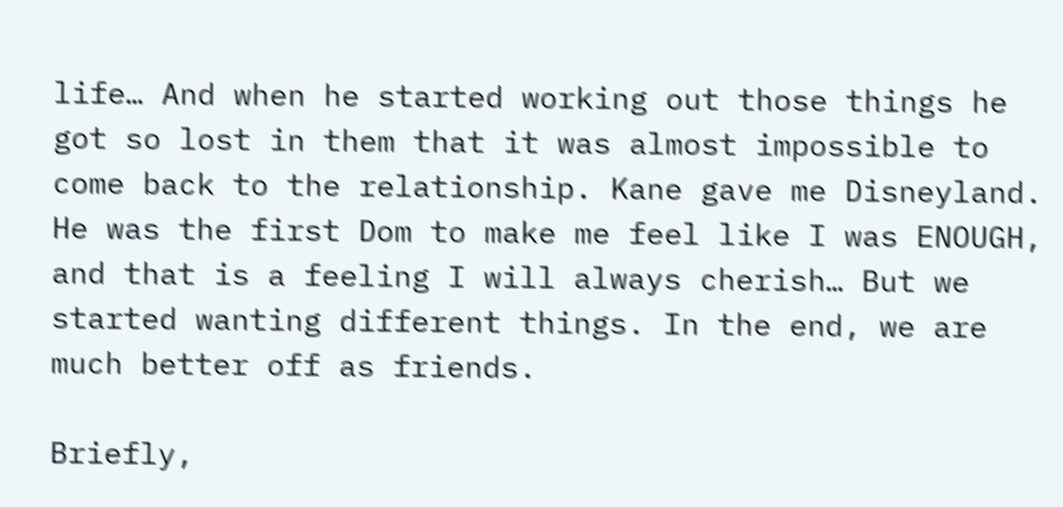life… And when he started working out those things he got so lost in them that it was almost impossible to come back to the relationship. Kane gave me Disneyland. He was the first Dom to make me feel like I was ENOUGH, and that is a feeling I will always cherish… But we started wanting different things. In the end, we are much better off as friends.

Briefly,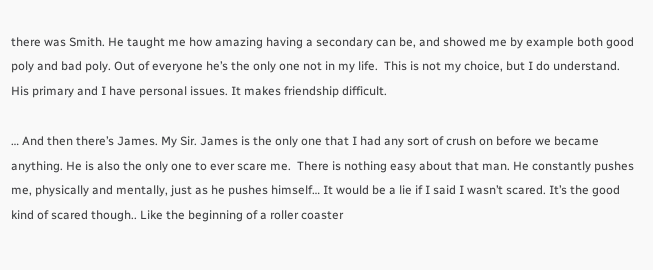there was Smith. He taught me how amazing having a secondary can be, and showed me by example both good poly and bad poly. Out of everyone he’s the only one not in my life.  This is not my choice, but I do understand.  His primary and I have personal issues. It makes friendship difficult.

… And then there’s James. My Sir. James is the only one that I had any sort of crush on before we became anything. He is also the only one to ever scare me.  There is nothing easy about that man. He constantly pushes me, physically and mentally, just as he pushes himself… It would be a lie if I said I wasn’t scared. It’s the good kind of scared though.. Like the beginning of a roller coaster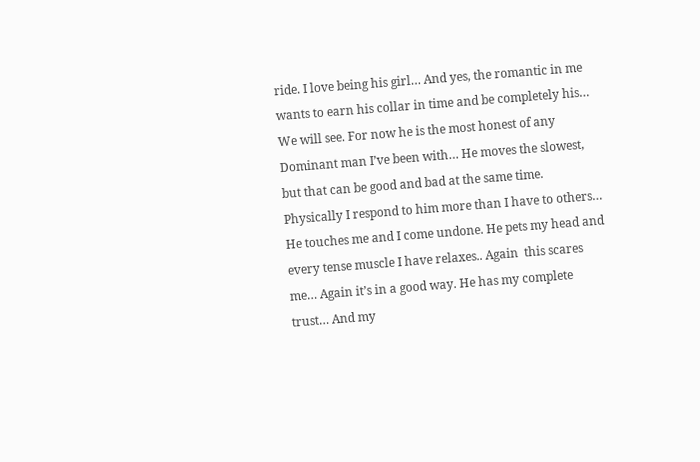ride. I love being his girl… And yes, the romantic in me wants to earn his collar in time and be completely his… We will see. For now he is the most honest of any Dominant man I’ve been with… He moves the slowest, but that can be good and bad at the same time. Physically I respond to him more than I have to others… He touches me and I come undone. He pets my head and every tense muscle I have relaxes.. Again  this scares me… Again it’s in a good way. He has my complete trust… And my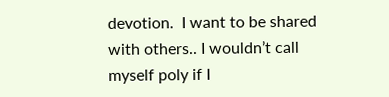devotion.  I want to be shared with others.. I wouldn’t call myself poly if I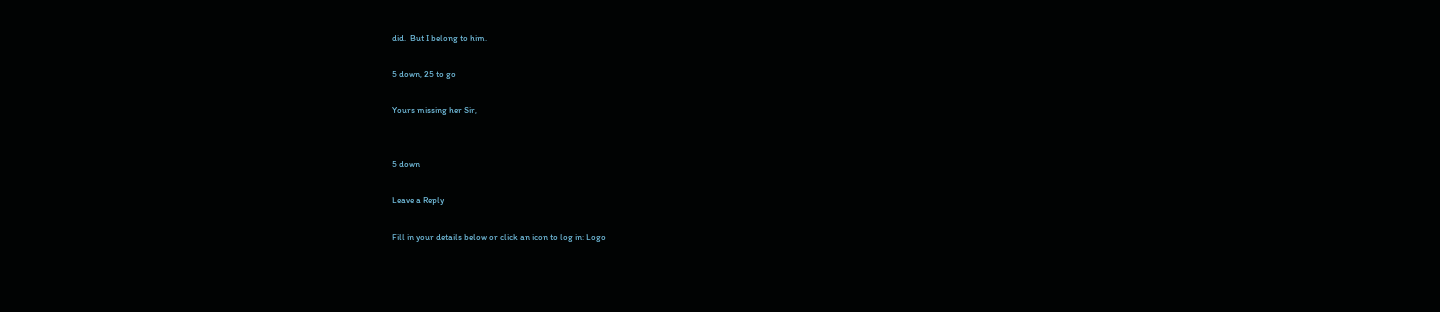did.  But I belong to him.

5 down, 25 to go

Yours missing her Sir,


5 down

Leave a Reply

Fill in your details below or click an icon to log in: Logo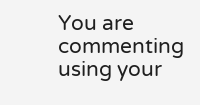You are commenting using your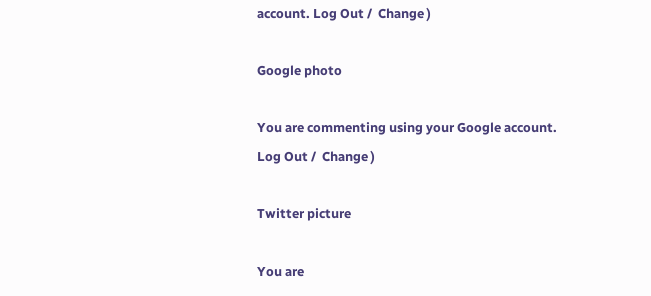account. Log Out /  Change )

Google photo

You are commenting using your Google account. Log Out /  Change )

Twitter picture

You are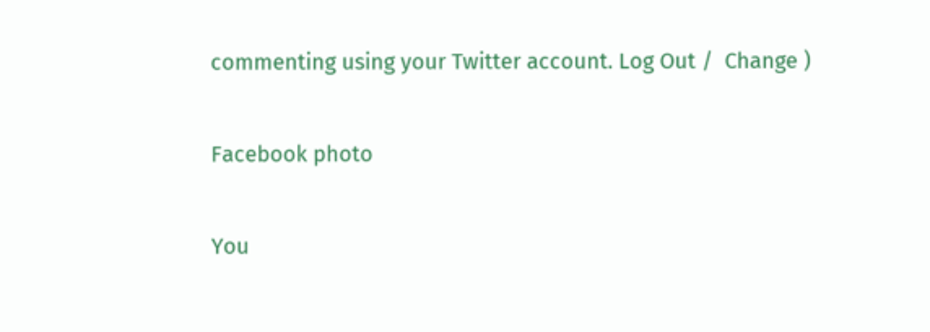commenting using your Twitter account. Log Out /  Change )

Facebook photo

You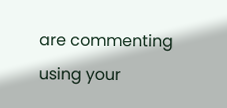are commenting using your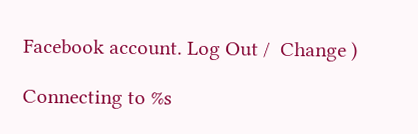Facebook account. Log Out /  Change )

Connecting to %s